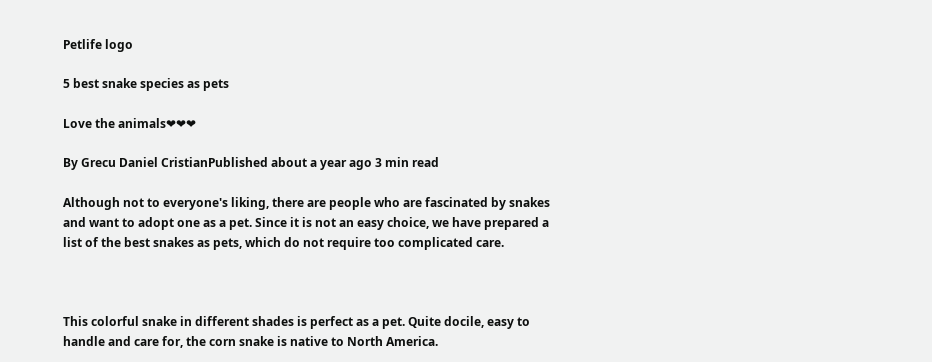Petlife logo

5 best snake species as pets

Love the animals❤❤❤

By Grecu Daniel CristianPublished about a year ago 3 min read

Although not to everyone's liking, there are people who are fascinated by snakes and want to adopt one as a pet. Since it is not an easy choice, we have prepared a list of the best snakes as pets, which do not require too complicated care.



This colorful snake in different shades is perfect as a pet. Quite docile, easy to handle and care for, the corn snake is native to North America.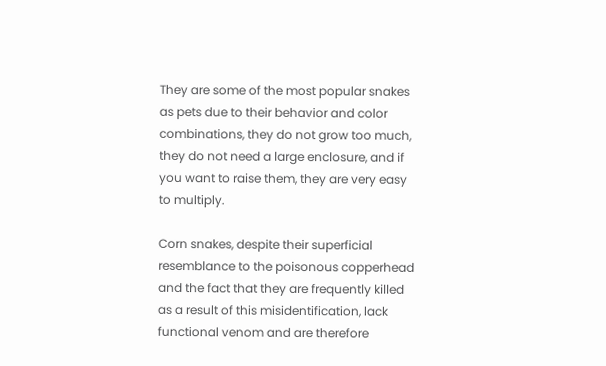They are some of the most popular snakes as pets due to their behavior and color combinations, they do not grow too much, they do not need a large enclosure, and if you want to raise them, they are very easy to multiply.

Corn snakes, despite their superficial resemblance to the poisonous copperhead and the fact that they are frequently killed as a result of this misidentification, lack functional venom and are therefore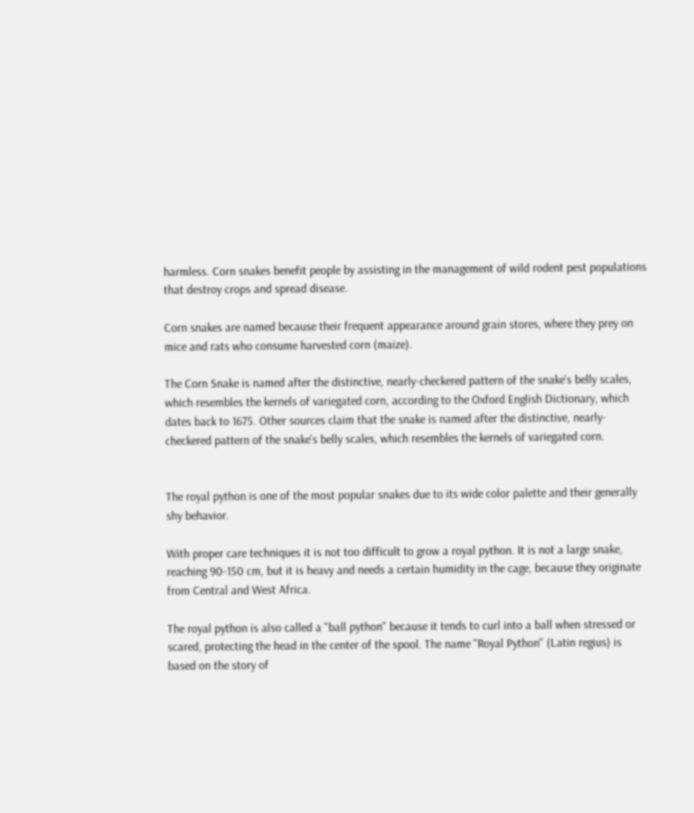harmless. Corn snakes benefit people by assisting in the management of wild rodent pest populations that destroy crops and spread disease.

Corn snakes are named because their frequent appearance around grain stores, where they prey on mice and rats who consume harvested corn (maize).

The Corn Snake is named after the distinctive, nearly-checkered pattern of the snake's belly scales, which resembles the kernels of variegated corn, according to the Oxford English Dictionary, which dates back to 1675. Other sources claim that the snake is named after the distinctive, nearly-checkered pattern of the snake's belly scales, which resembles the kernels of variegated corn.


The royal python is one of the most popular snakes due to its wide color palette and their generally shy behavior.

With proper care techniques it is not too difficult to grow a royal python. It is not a large snake, reaching 90-150 cm, but it is heavy and needs a certain humidity in the cage, because they originate from Central and West Africa.

The royal python is also called a "ball python" because it tends to curl into a ball when stressed or scared, protecting the head in the center of the spool. The name "Royal Python" (Latin regius) is based on the story of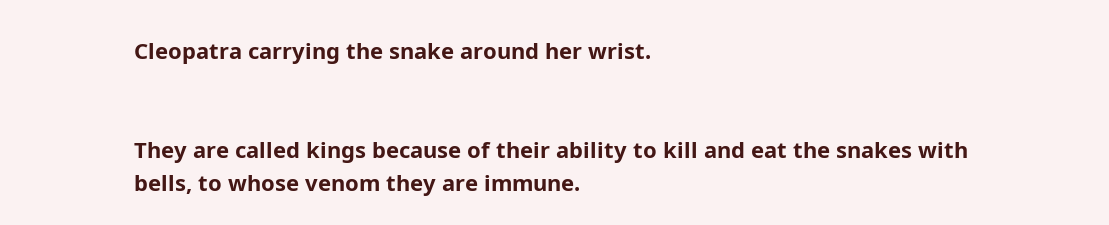Cleopatra carrying the snake around her wrist.


They are called kings because of their ability to kill and eat the snakes with bells, to whose venom they are immune.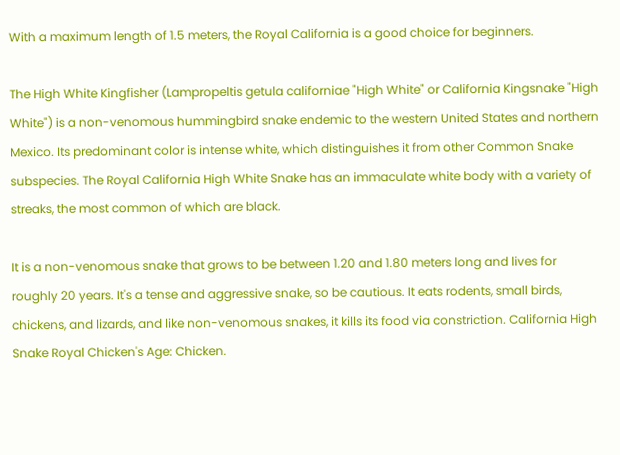With a maximum length of 1.5 meters, the Royal California is a good choice for beginners.

The High White Kingfisher (Lampropeltis getula californiae "High White" or California Kingsnake "High White") is a non-venomous hummingbird snake endemic to the western United States and northern Mexico. Its predominant color is intense white, which distinguishes it from other Common Snake subspecies. The Royal California High White Snake has an immaculate white body with a variety of streaks, the most common of which are black.

It is a non-venomous snake that grows to be between 1.20 and 1.80 meters long and lives for roughly 20 years. It's a tense and aggressive snake, so be cautious. It eats rodents, small birds, chickens, and lizards, and like non-venomous snakes, it kills its food via constriction. California High Snake Royal Chicken's Age: Chicken.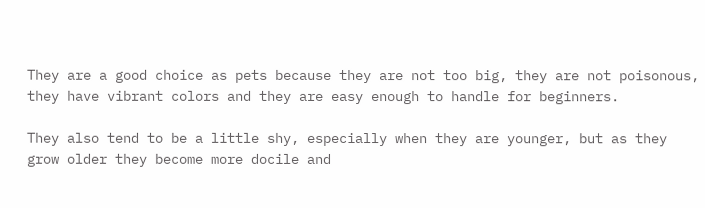They are a good choice as pets because they are not too big, they are not poisonous, they have vibrant colors and they are easy enough to handle for beginners.

They also tend to be a little shy, especially when they are younger, but as they grow older they become more docile and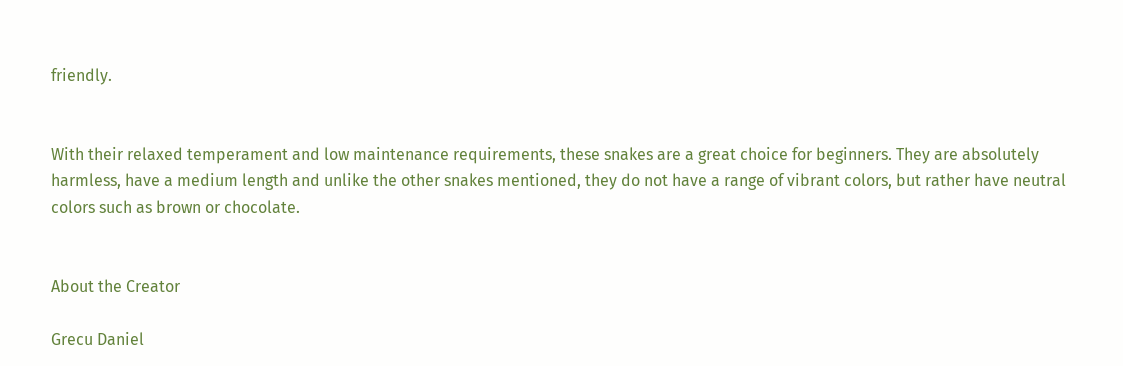friendly.


With their relaxed temperament and low maintenance requirements, these snakes are a great choice for beginners. They are absolutely harmless, have a medium length and unlike the other snakes mentioned, they do not have a range of vibrant colors, but rather have neutral colors such as brown or chocolate.


About the Creator

Grecu Daniel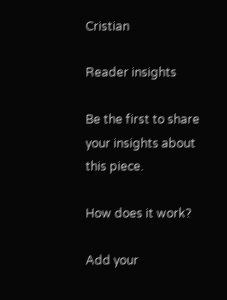Cristian

Reader insights

Be the first to share your insights about this piece.

How does it work?

Add your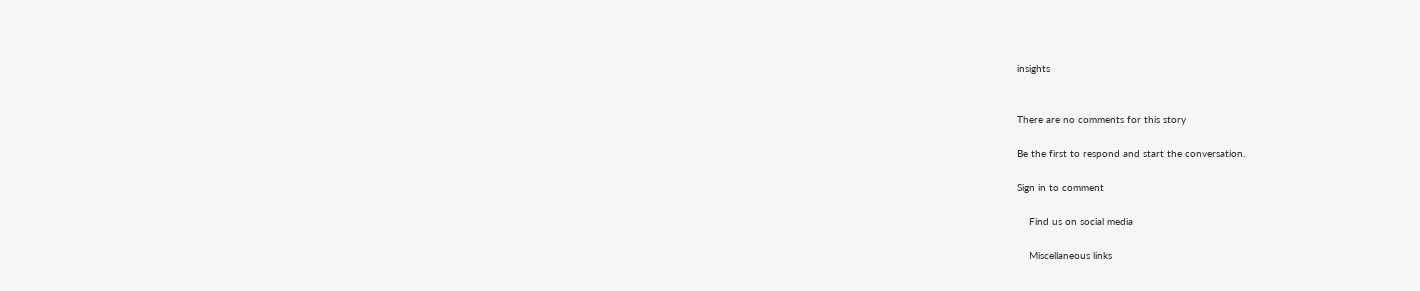insights


There are no comments for this story

Be the first to respond and start the conversation.

Sign in to comment

    Find us on social media

    Miscellaneous links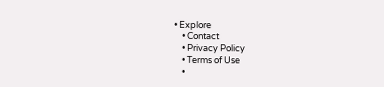• Explore
    • Contact
    • Privacy Policy
    • Terms of Use
    •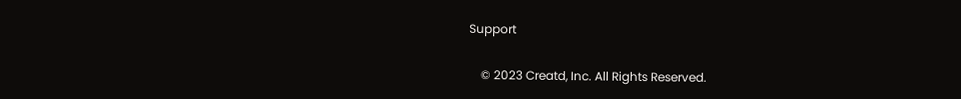Support

    © 2023 Creatd, Inc. All Rights Reserved.